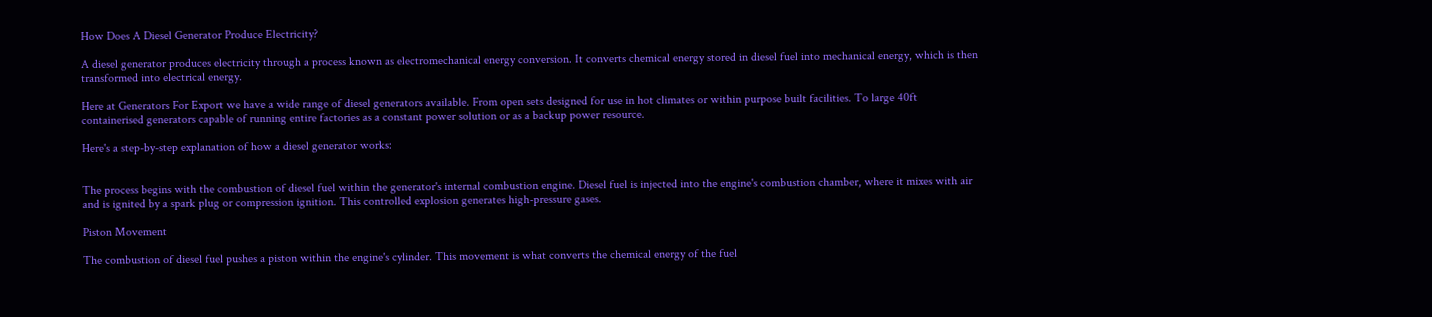How Does A Diesel Generator Produce Electricity?

A diesel generator produces electricity through a process known as electromechanical energy conversion. It converts chemical energy stored in diesel fuel into mechanical energy, which is then transformed into electrical energy.

Here at Generators For Export we have a wide range of diesel generators available. From open sets designed for use in hot climates or within purpose built facilities. To large 40ft containerised generators capable of running entire factories as a constant power solution or as a backup power resource.

Here's a step-by-step explanation of how a diesel generator works:


The process begins with the combustion of diesel fuel within the generator's internal combustion engine. Diesel fuel is injected into the engine's combustion chamber, where it mixes with air and is ignited by a spark plug or compression ignition. This controlled explosion generates high-pressure gases.

Piston Movement

The combustion of diesel fuel pushes a piston within the engine's cylinder. This movement is what converts the chemical energy of the fuel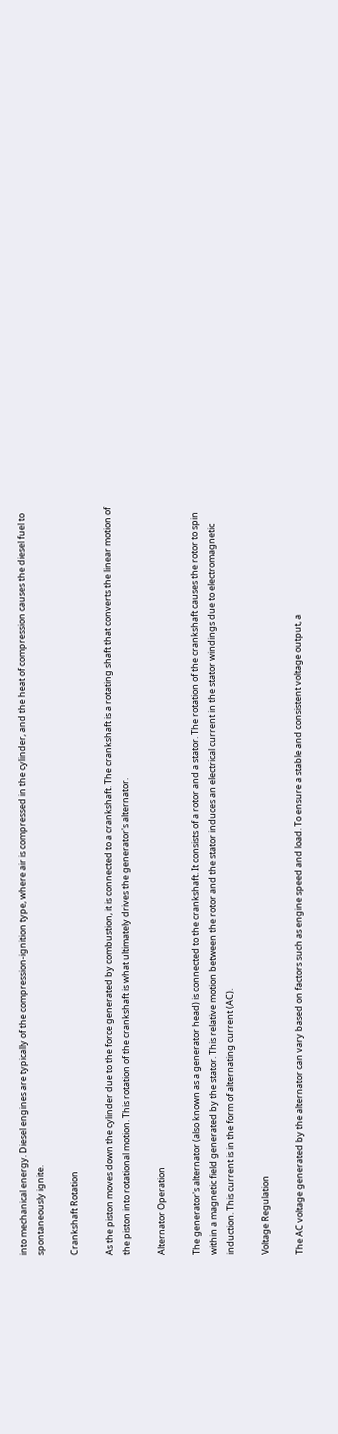into mechanical energy. Diesel engines are typically of the compression-ignition type, where air is compressed in the cylinder, and the heat of compression causes the diesel fuel to spontaneously ignite.

Crankshaft Rotation

As the piston moves down the cylinder due to the force generated by combustion, it is connected to a crankshaft. The crankshaft is a rotating shaft that converts the linear motion of the piston into rotational motion. This rotation of the crankshaft is what ultimately drives the generator's alternator.

Alternator Operation

The generator's alternator (also known as a generator head) is connected to the crankshaft. It consists of a rotor and a stator. The rotation of the crankshaft causes the rotor to spin within a magnetic field generated by the stator. This relative motion between the rotor and the stator induces an electrical current in the stator windings due to electromagnetic induction. This current is in the form of alternating current (AC).

Voltage Regulation

The AC voltage generated by the alternator can vary based on factors such as engine speed and load. To ensure a stable and consistent voltage output, a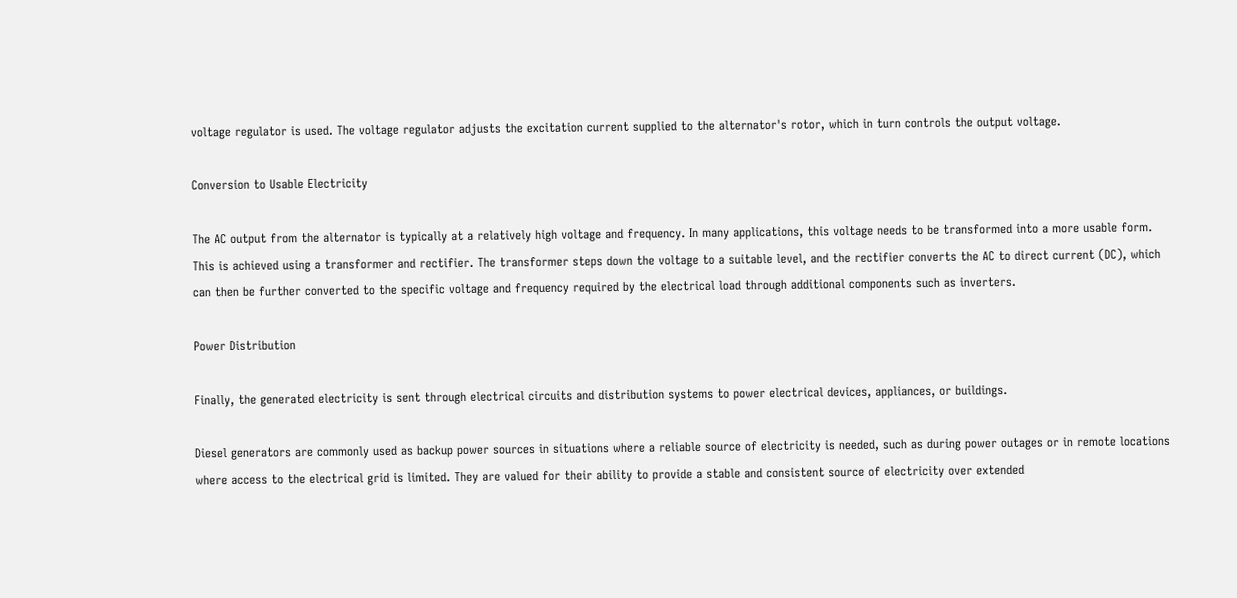voltage regulator is used. The voltage regulator adjusts the excitation current supplied to the alternator's rotor, which in turn controls the output voltage.

Conversion to Usable Electricity

The AC output from the alternator is typically at a relatively high voltage and frequency. In many applications, this voltage needs to be transformed into a more usable form. This is achieved using a transformer and rectifier. The transformer steps down the voltage to a suitable level, and the rectifier converts the AC to direct current (DC), which can then be further converted to the specific voltage and frequency required by the electrical load through additional components such as inverters.

Power Distribution

Finally, the generated electricity is sent through electrical circuits and distribution systems to power electrical devices, appliances, or buildings.

Diesel generators are commonly used as backup power sources in situations where a reliable source of electricity is needed, such as during power outages or in remote locations where access to the electrical grid is limited. They are valued for their ability to provide a stable and consistent source of electricity over extended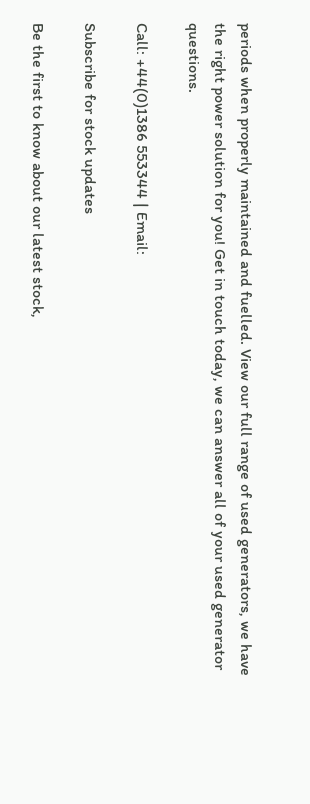periods when properly maintained and fuelled. View our full range of used generators, we have the right power solution for you! Get in touch today, we can answer all of your used generator questions.

Call: +44(0)1386 553344 | Email:

Subscribe for stock updates

Be the first to know about our latest stock,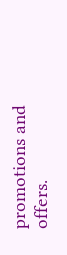promotions and offers.